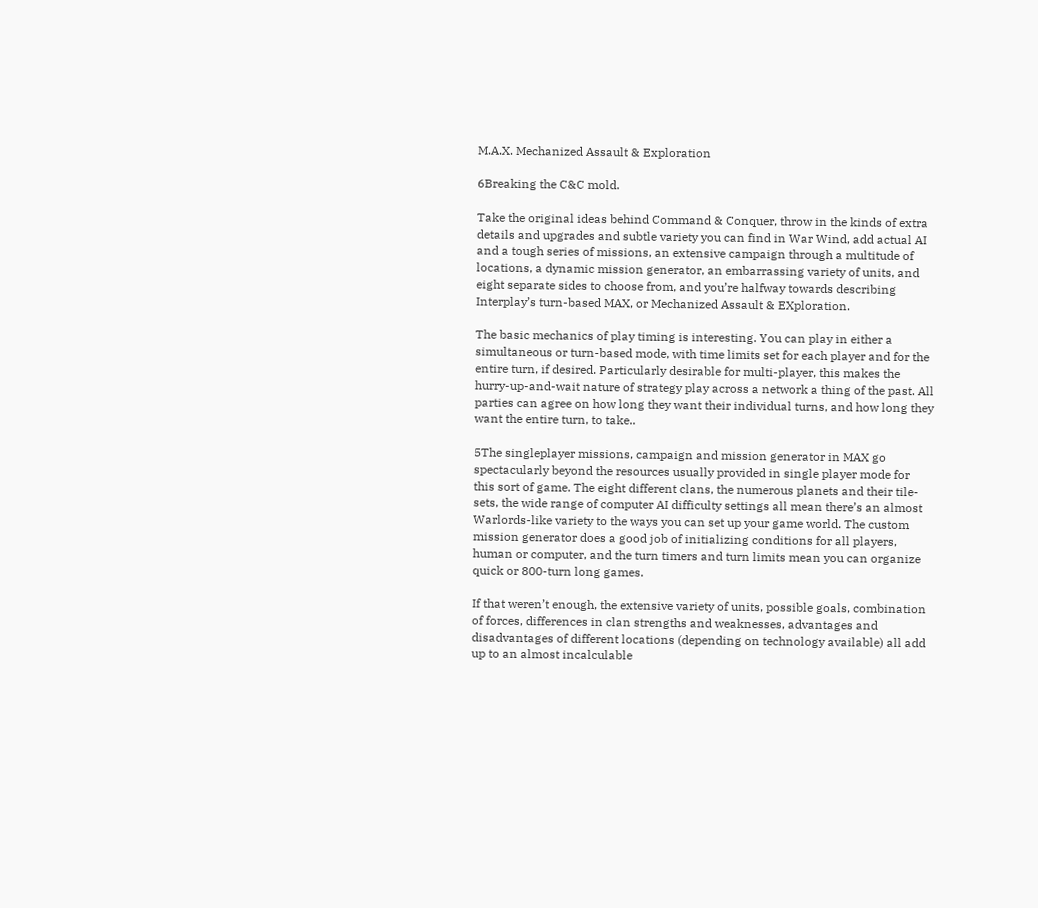M.A.X. Mechanized Assault & Exploration

6Breaking the C&C mold.

Take the original ideas behind Command & Conquer, throw in the kinds of extra details and upgrades and subtle variety you can find in War Wind, add actual AI and a tough series of missions, an extensive campaign through a multitude of locations, a dynamic mission generator, an embarrassing variety of units, and eight separate sides to choose from, and you’re halfway towards describing Interplay’s turn-based MAX, or Mechanized Assault & EXploration.

The basic mechanics of play timing is interesting. You can play in either a simultaneous or turn-based mode, with time limits set for each player and for the entire turn, if desired. Particularly desirable for multi-player, this makes the hurry-up-and-wait nature of strategy play across a network a thing of the past. All parties can agree on how long they want their individual turns, and how long they want the entire turn, to take..

5The singleplayer missions, campaign and mission generator in MAX go spectacularly beyond the resources usually provided in single player mode for this sort of game. The eight different clans, the numerous planets and their tile-sets, the wide range of computer AI difficulty settings all mean there’s an almost Warlords-like variety to the ways you can set up your game world. The custom mission generator does a good job of initializing conditions for all players, human or computer, and the turn timers and turn limits mean you can organize quick or 800-turn long games.

If that weren’t enough, the extensive variety of units, possible goals, combination of forces, differences in clan strengths and weaknesses, advantages and disadvantages of different locations (depending on technology available) all add up to an almost incalculable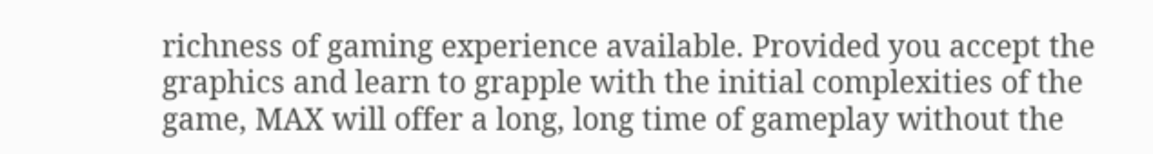richness of gaming experience available. Provided you accept the graphics and learn to grapple with the initial complexities of the game, MAX will offer a long, long time of gameplay without the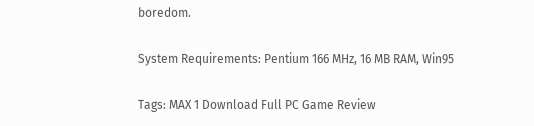boredom.

System Requirements: Pentium 166 MHz, 16 MB RAM, Win95

Tags: MAX 1 Download Full PC Game Review